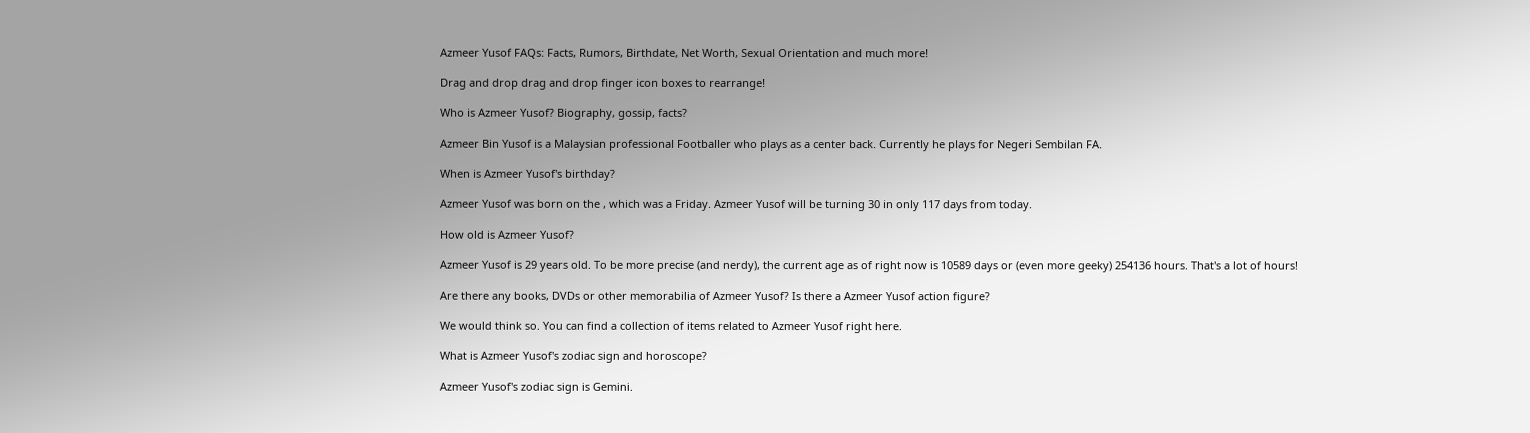Azmeer Yusof FAQs: Facts, Rumors, Birthdate, Net Worth, Sexual Orientation and much more!

Drag and drop drag and drop finger icon boxes to rearrange!

Who is Azmeer Yusof? Biography, gossip, facts?

Azmeer Bin Yusof is a Malaysian professional Footballer who plays as a center back. Currently he plays for Negeri Sembilan FA.

When is Azmeer Yusof's birthday?

Azmeer Yusof was born on the , which was a Friday. Azmeer Yusof will be turning 30 in only 117 days from today.

How old is Azmeer Yusof?

Azmeer Yusof is 29 years old. To be more precise (and nerdy), the current age as of right now is 10589 days or (even more geeky) 254136 hours. That's a lot of hours!

Are there any books, DVDs or other memorabilia of Azmeer Yusof? Is there a Azmeer Yusof action figure?

We would think so. You can find a collection of items related to Azmeer Yusof right here.

What is Azmeer Yusof's zodiac sign and horoscope?

Azmeer Yusof's zodiac sign is Gemini.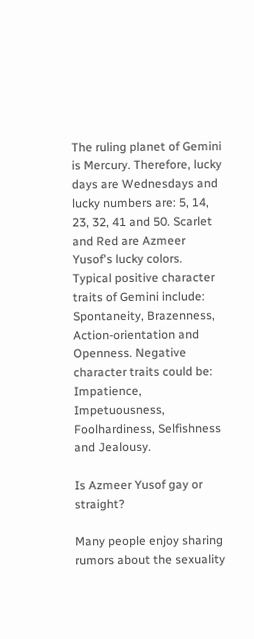The ruling planet of Gemini is Mercury. Therefore, lucky days are Wednesdays and lucky numbers are: 5, 14, 23, 32, 41 and 50. Scarlet and Red are Azmeer Yusof's lucky colors. Typical positive character traits of Gemini include: Spontaneity, Brazenness, Action-orientation and Openness. Negative character traits could be: Impatience, Impetuousness, Foolhardiness, Selfishness and Jealousy.

Is Azmeer Yusof gay or straight?

Many people enjoy sharing rumors about the sexuality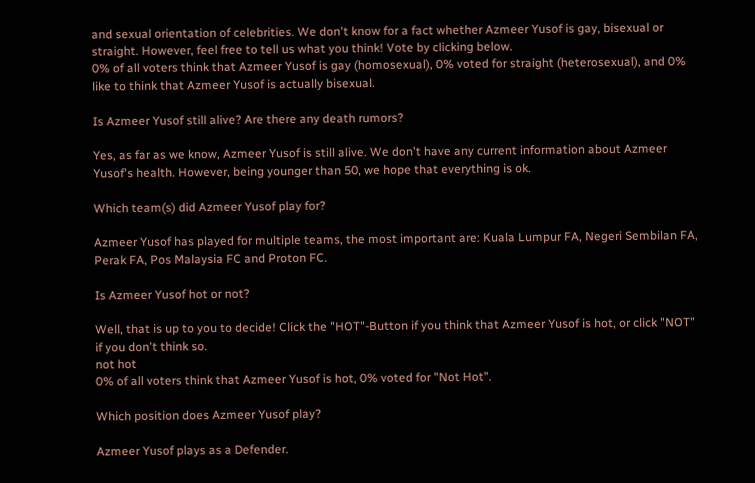and sexual orientation of celebrities. We don't know for a fact whether Azmeer Yusof is gay, bisexual or straight. However, feel free to tell us what you think! Vote by clicking below.
0% of all voters think that Azmeer Yusof is gay (homosexual), 0% voted for straight (heterosexual), and 0% like to think that Azmeer Yusof is actually bisexual.

Is Azmeer Yusof still alive? Are there any death rumors?

Yes, as far as we know, Azmeer Yusof is still alive. We don't have any current information about Azmeer Yusof's health. However, being younger than 50, we hope that everything is ok.

Which team(s) did Azmeer Yusof play for?

Azmeer Yusof has played for multiple teams, the most important are: Kuala Lumpur FA, Negeri Sembilan FA, Perak FA, Pos Malaysia FC and Proton FC.

Is Azmeer Yusof hot or not?

Well, that is up to you to decide! Click the "HOT"-Button if you think that Azmeer Yusof is hot, or click "NOT" if you don't think so.
not hot
0% of all voters think that Azmeer Yusof is hot, 0% voted for "Not Hot".

Which position does Azmeer Yusof play?

Azmeer Yusof plays as a Defender.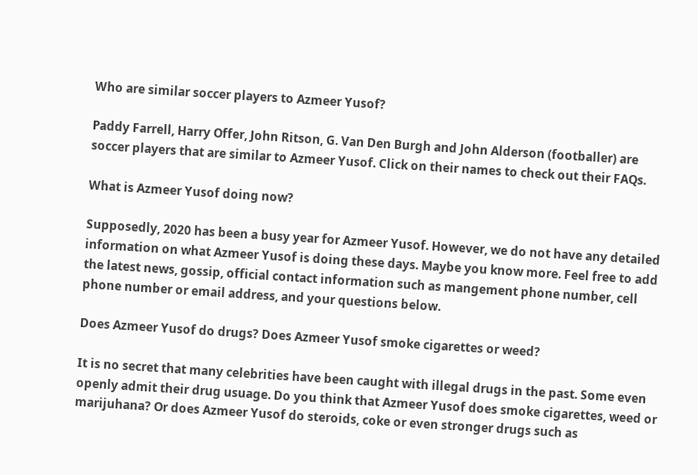Who are similar soccer players to Azmeer Yusof?

Paddy Farrell, Harry Offer, John Ritson, G. Van Den Burgh and John Alderson (footballer) are soccer players that are similar to Azmeer Yusof. Click on their names to check out their FAQs.

What is Azmeer Yusof doing now?

Supposedly, 2020 has been a busy year for Azmeer Yusof. However, we do not have any detailed information on what Azmeer Yusof is doing these days. Maybe you know more. Feel free to add the latest news, gossip, official contact information such as mangement phone number, cell phone number or email address, and your questions below.

Does Azmeer Yusof do drugs? Does Azmeer Yusof smoke cigarettes or weed?

It is no secret that many celebrities have been caught with illegal drugs in the past. Some even openly admit their drug usuage. Do you think that Azmeer Yusof does smoke cigarettes, weed or marijuhana? Or does Azmeer Yusof do steroids, coke or even stronger drugs such as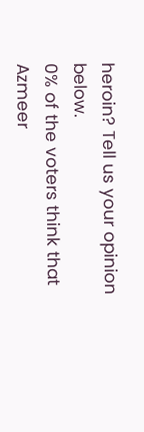heroin? Tell us your opinion below.
0% of the voters think that Azmeer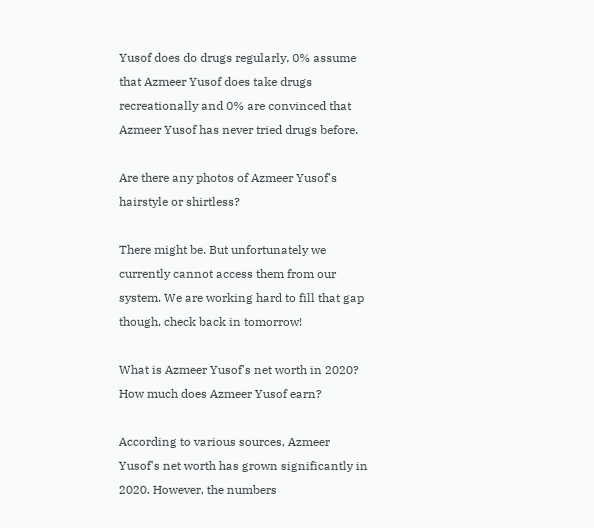Yusof does do drugs regularly, 0% assume that Azmeer Yusof does take drugs recreationally and 0% are convinced that Azmeer Yusof has never tried drugs before.

Are there any photos of Azmeer Yusof's hairstyle or shirtless?

There might be. But unfortunately we currently cannot access them from our system. We are working hard to fill that gap though, check back in tomorrow!

What is Azmeer Yusof's net worth in 2020? How much does Azmeer Yusof earn?

According to various sources, Azmeer Yusof's net worth has grown significantly in 2020. However, the numbers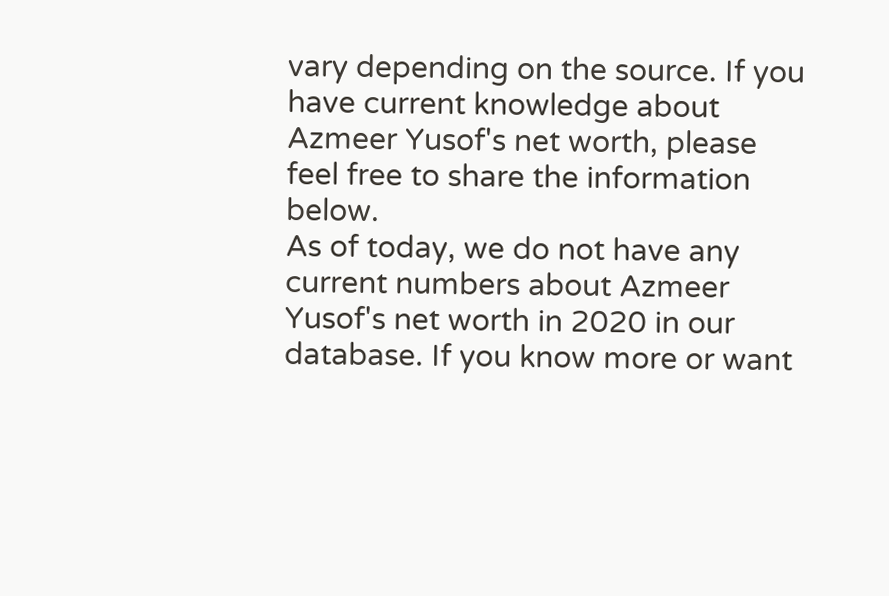vary depending on the source. If you have current knowledge about Azmeer Yusof's net worth, please feel free to share the information below.
As of today, we do not have any current numbers about Azmeer Yusof's net worth in 2020 in our database. If you know more or want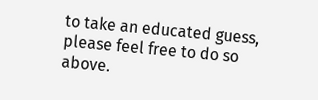to take an educated guess, please feel free to do so above.